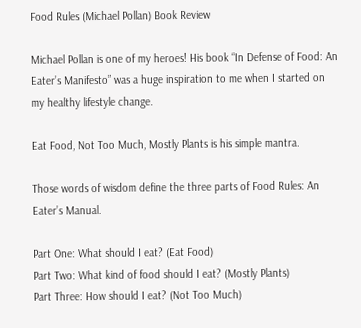Food Rules (Michael Pollan) Book Review

Michael Pollan is one of my heroes! His book “In Defense of Food: An Eater’s Manifesto” was a huge inspiration to me when I started on my healthy lifestyle change.

Eat Food, Not Too Much, Mostly Plants is his simple mantra.

Those words of wisdom define the three parts of Food Rules: An Eater’s Manual.

Part One: What should I eat? (Eat Food)
Part Two: What kind of food should I eat? (Mostly Plants)
Part Three: How should I eat? (Not Too Much)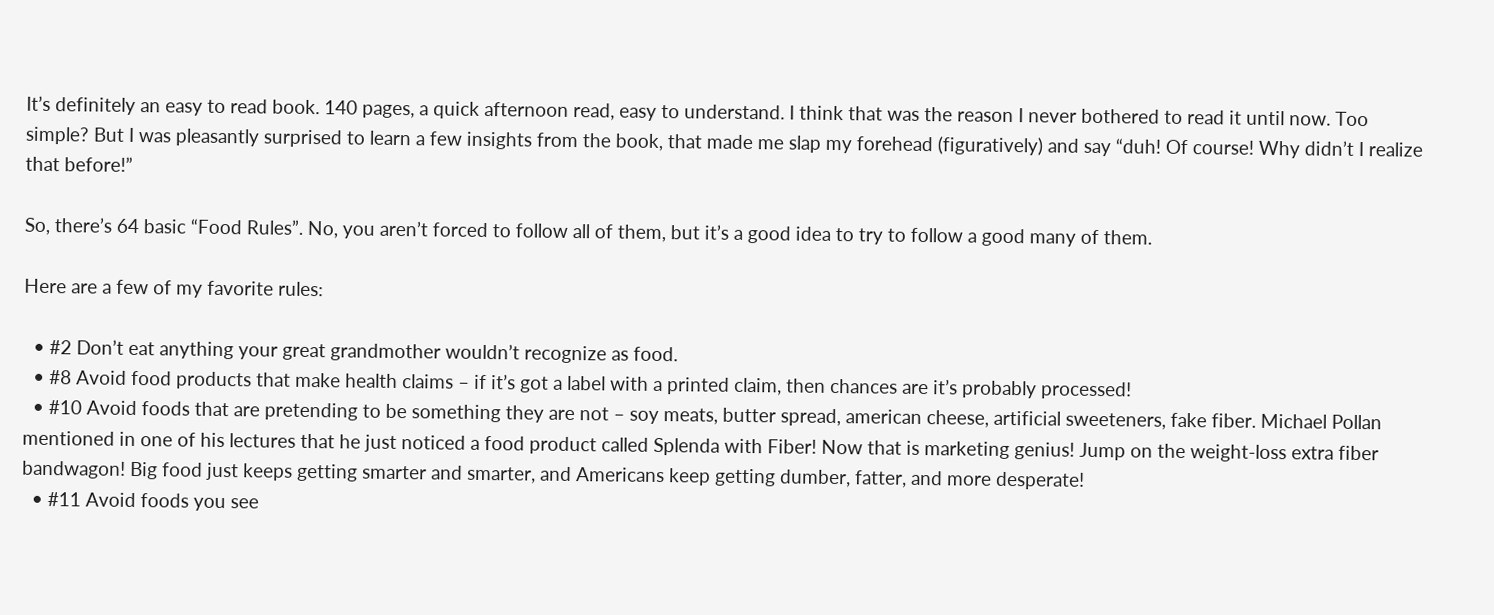It’s definitely an easy to read book. 140 pages, a quick afternoon read, easy to understand. I think that was the reason I never bothered to read it until now. Too simple? But I was pleasantly surprised to learn a few insights from the book, that made me slap my forehead (figuratively) and say “duh! Of course! Why didn’t I realize that before!”

So, there’s 64 basic “Food Rules”. No, you aren’t forced to follow all of them, but it’s a good idea to try to follow a good many of them.

Here are a few of my favorite rules:

  • #2 Don’t eat anything your great grandmother wouldn’t recognize as food.
  • #8 Avoid food products that make health claims – if it’s got a label with a printed claim, then chances are it’s probably processed!
  • #10 Avoid foods that are pretending to be something they are not – soy meats, butter spread, american cheese, artificial sweeteners, fake fiber. Michael Pollan mentioned in one of his lectures that he just noticed a food product called Splenda with Fiber! Now that is marketing genius! Jump on the weight-loss extra fiber bandwagon! Big food just keeps getting smarter and smarter, and Americans keep getting dumber, fatter, and more desperate!
  • #11 Avoid foods you see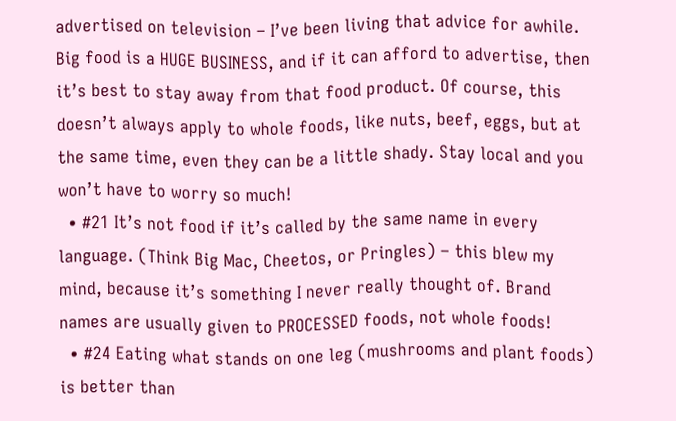advertised on television – I’ve been living that advice for awhile. Big food is a HUGE BUSINESS, and if it can afford to advertise, then it’s best to stay away from that food product. Of course, this doesn’t always apply to whole foods, like nuts, beef, eggs, but at the same time, even they can be a little shady. Stay local and you won’t have to worry so much!
  • #21 It’s not food if it’s called by the same name in every language. (Think Big Mac, Cheetos, or Pringles) – this blew my mind, because it’s something I never really thought of. Brand names are usually given to PROCESSED foods, not whole foods!
  • #24 Eating what stands on one leg (mushrooms and plant foods) is better than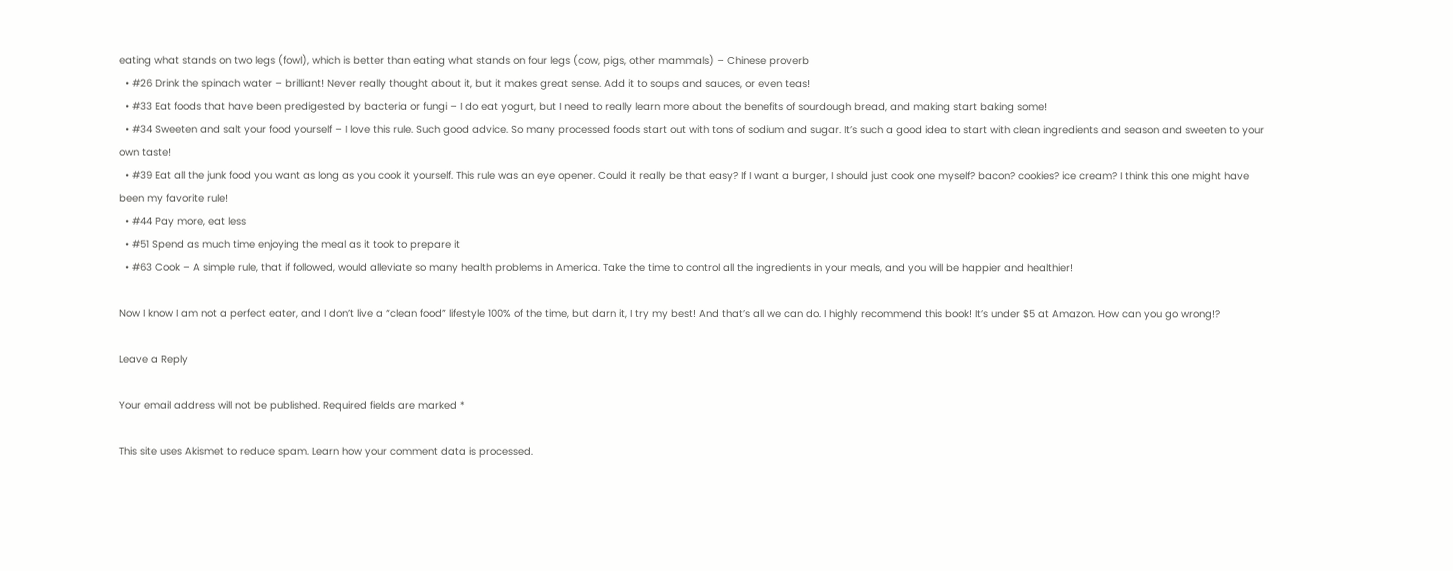eating what stands on two legs (fowl), which is better than eating what stands on four legs (cow, pigs, other mammals) – Chinese proverb
  • #26 Drink the spinach water – brilliant! Never really thought about it, but it makes great sense. Add it to soups and sauces, or even teas!
  • #33 Eat foods that have been predigested by bacteria or fungi – I do eat yogurt, but I need to really learn more about the benefits of sourdough bread, and making start baking some!
  • #34 Sweeten and salt your food yourself – I love this rule. Such good advice. So many processed foods start out with tons of sodium and sugar. It’s such a good idea to start with clean ingredients and season and sweeten to your own taste!
  • #39 Eat all the junk food you want as long as you cook it yourself. This rule was an eye opener. Could it really be that easy? If I want a burger, I should just cook one myself? bacon? cookies? ice cream? I think this one might have been my favorite rule!
  • #44 Pay more, eat less
  • #51 Spend as much time enjoying the meal as it took to prepare it
  • #63 Cook – A simple rule, that if followed, would alleviate so many health problems in America. Take the time to control all the ingredients in your meals, and you will be happier and healthier!

Now I know I am not a perfect eater, and I don’t live a “clean food” lifestyle 100% of the time, but darn it, I try my best! And that’s all we can do. I highly recommend this book! It’s under $5 at Amazon. How can you go wrong!?

Leave a Reply

Your email address will not be published. Required fields are marked *

This site uses Akismet to reduce spam. Learn how your comment data is processed.